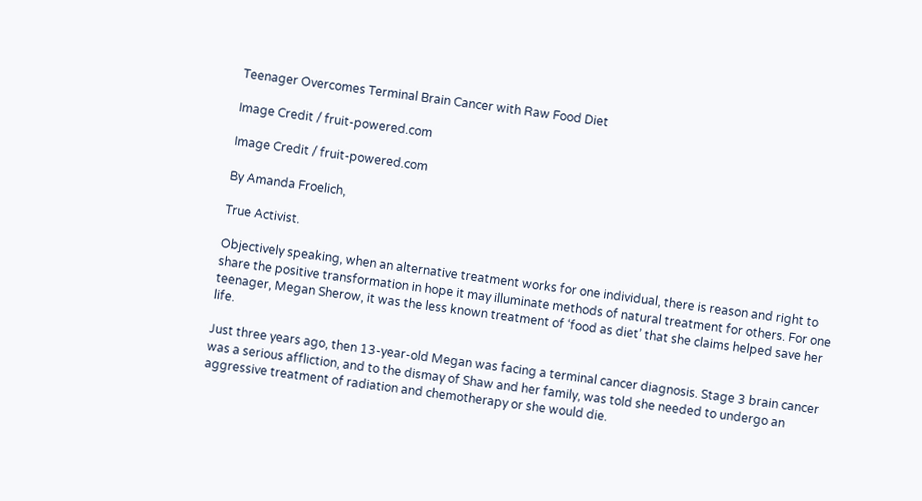Teenager Overcomes Terminal Brain Cancer with Raw Food Diet

Image Credit / fruit-powered.com

Image Credit / fruit-powered.com

By Amanda Froelich,

True Activist.

Objectively speaking, when an alternative treatment works for one individual, there is reason and right to share the positive transformation in hope it may illuminate methods of natural treatment for others. For one teenager, Megan Sherow, it was the less known treatment of ‘food as diet’ that she claims helped save her life.

Just three years ago, then 13-year-old Megan was facing a terminal cancer diagnosis. Stage 3 brain cancer was a serious affliction, and to the dismay of Shaw and her family, was told she needed to undergo an aggressive treatment of radiation and chemotherapy or she would die.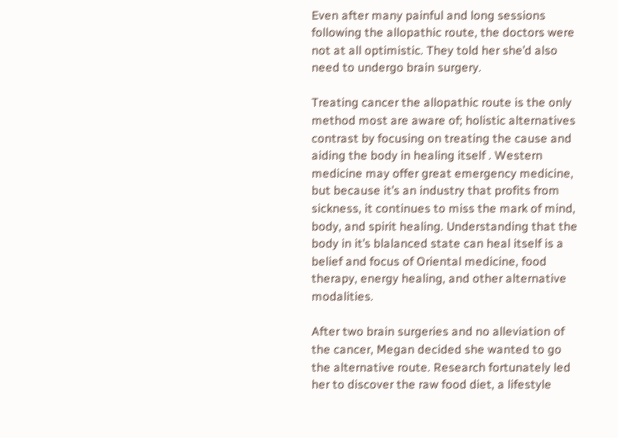Even after many painful and long sessions following the allopathic route, the doctors were not at all optimistic. They told her she’d also need to undergo brain surgery.

Treating cancer the allopathic route is the only method most are aware of; holistic alternatives contrast by focusing on treating the cause and aiding the body in healing itself . Western medicine may offer great emergency medicine, but because it’s an industry that profits from sickness, it continues to miss the mark of mind, body, and spirit healing. Understanding that the body in it’s blalanced state can heal itself is a belief and focus of Oriental medicine, food therapy, energy healing, and other alternative modalities.

After two brain surgeries and no alleviation of the cancer, Megan decided she wanted to go the alternative route. Research fortunately led her to discover the raw food diet, a lifestyle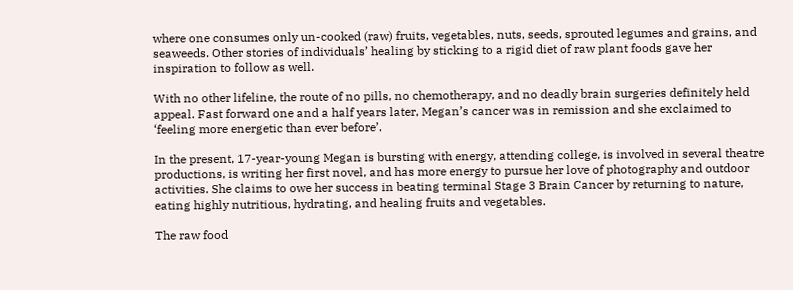where one consumes only un-cooked (raw) fruits, vegetables, nuts, seeds, sprouted legumes and grains, and seaweeds. Other stories of individuals’ healing by sticking to a rigid diet of raw plant foods gave her inspiration to follow as well.

With no other lifeline, the route of no pills, no chemotherapy, and no deadly brain surgeries definitely held appeal. Fast forward one and a half years later, Megan’s cancer was in remission and she exclaimed to ‘feeling more energetic than ever before’.

In the present, 17-year-young Megan is bursting with energy, attending college, is involved in several theatre productions, is writing her first novel, and has more energy to pursue her love of photography and outdoor activities. She claims to owe her success in beating terminal Stage 3 Brain Cancer by returning to nature, eating highly nutritious, hydrating, and healing fruits and vegetables.

The raw food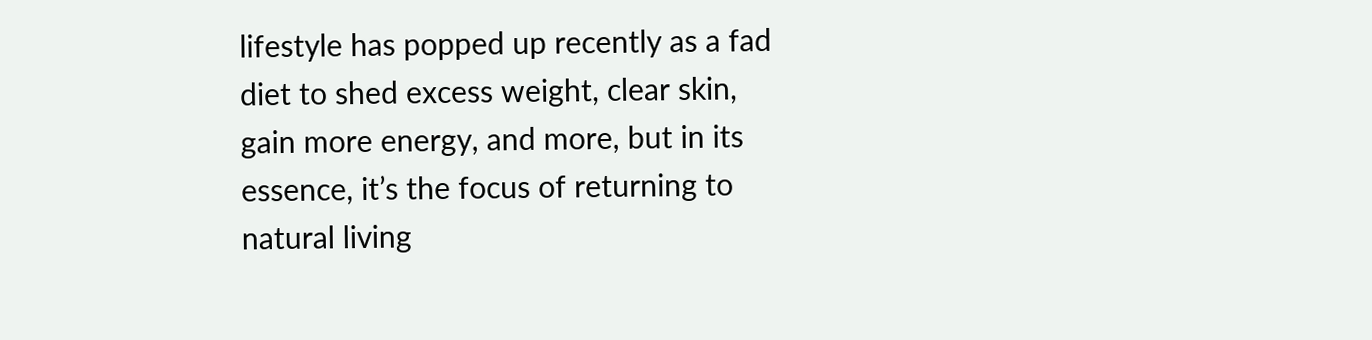lifestyle has popped up recently as a fad diet to shed excess weight, clear skin, gain more energy, and more, but in its essence, it’s the focus of returning to natural living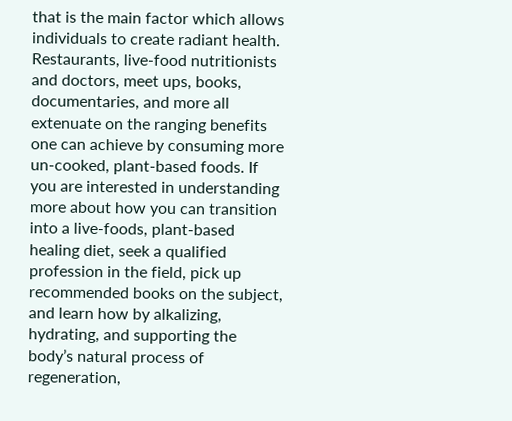that is the main factor which allows individuals to create radiant health. Restaurants, live-food nutritionists and doctors, meet ups, books, documentaries, and more all extenuate on the ranging benefits one can achieve by consuming more un-cooked, plant-based foods. If you are interested in understanding more about how you can transition into a live-foods, plant-based healing diet, seek a qualified profession in the field, pick up recommended books on the subject, and learn how by alkalizing, hydrating, and supporting the body’s natural process of regeneration,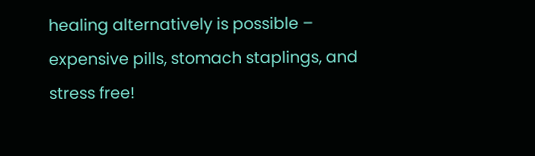healing alternatively is possible – expensive pills, stomach staplings, and stress free!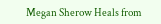Megan Sherow Heals from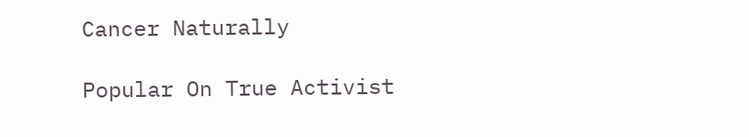Cancer Naturally

Popular On True Activist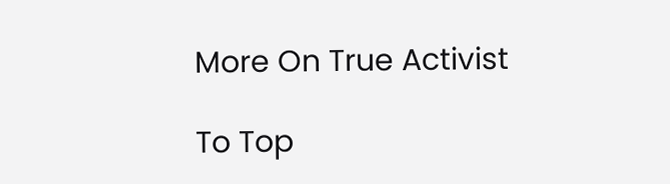More On True Activist

To Top